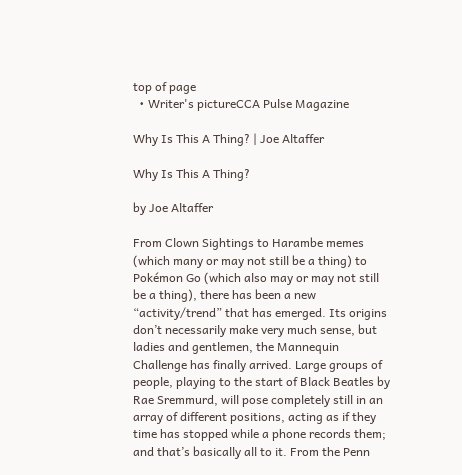top of page
  • Writer's pictureCCA Pulse Magazine

Why Is This A Thing? | Joe Altaffer

Why Is This A Thing?

by Joe Altaffer

From Clown Sightings to Harambe memes (which many or may not still be a thing) to Pokémon Go (which also may or may not still be a thing), there has been a new “activity/trend” that has emerged. Its origins don’t necessarily make very much sense, but ladies and gentlemen, the Mannequin Challenge has finally arrived. Large groups of people, playing to the start of Black Beatles by Rae Sremmurd, will pose completely still in an array of different positions, acting as if they time has stopped while a phone records them; and that’s basically all to it. From the Penn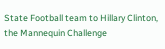State Football team to Hillary Clinton, the Mannequin Challenge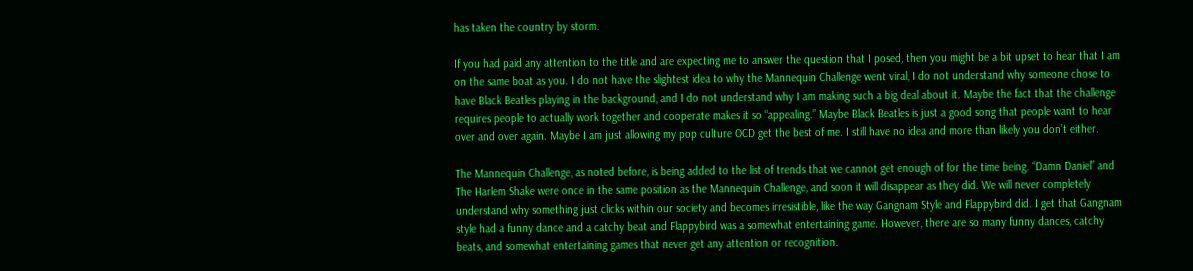has taken the country by storm.

If you had paid any attention to the title and are expecting me to answer the question that I posed, then you might be a bit upset to hear that I am on the same boat as you. I do not have the slightest idea to why the Mannequin Challenge went viral, I do not understand why someone chose to have Black Beatles playing in the background, and I do not understand why I am making such a big deal about it. Maybe the fact that the challenge requires people to actually work together and cooperate makes it so “appealing.” Maybe Black Beatles is just a good song that people want to hear over and over again. Maybe I am just allowing my pop culture OCD get the best of me. I still have no idea and more than likely you don’t either.

The Mannequin Challenge, as noted before, is being added to the list of trends that we cannot get enough of for the time being. “Damn Daniel” and The Harlem Shake were once in the same position as the Mannequin Challenge, and soon it will disappear as they did. We will never completely understand why something just clicks within our society and becomes irresistible, like the way Gangnam Style and Flappybird did. I get that Gangnam style had a funny dance and a catchy beat and Flappybird was a somewhat entertaining game. However, there are so many funny dances, catchy beats, and somewhat entertaining games that never get any attention or recognition.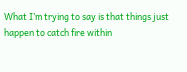What I’m trying to say is that things just happen to catch fire within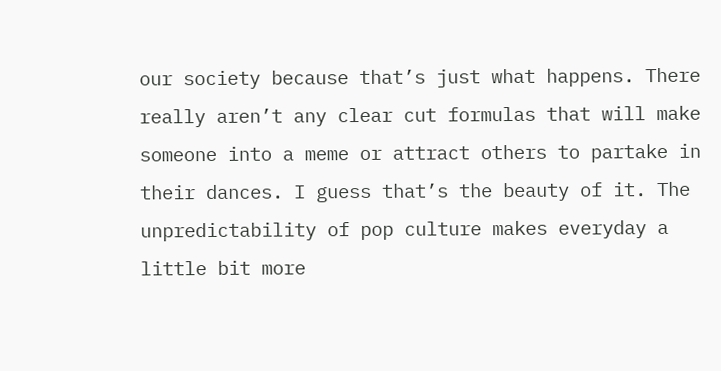our society because that’s just what happens. There really aren’t any clear cut formulas that will make someone into a meme or attract others to partake in their dances. I guess that’s the beauty of it. The unpredictability of pop culture makes everyday a little bit more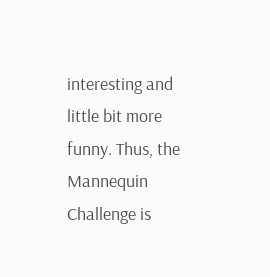interesting and little bit more funny. Thus, the Mannequin Challenge is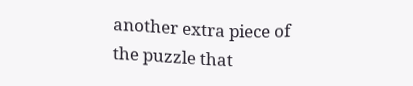another extra piece of the puzzle that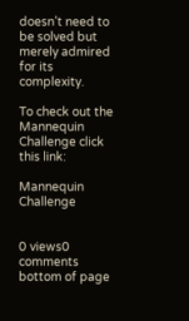doesn’t need to be solved but merely admired for its complexity.

To check out the Mannequin Challenge click this link:

Mannequin Challenge


0 views0 comments
bottom of page